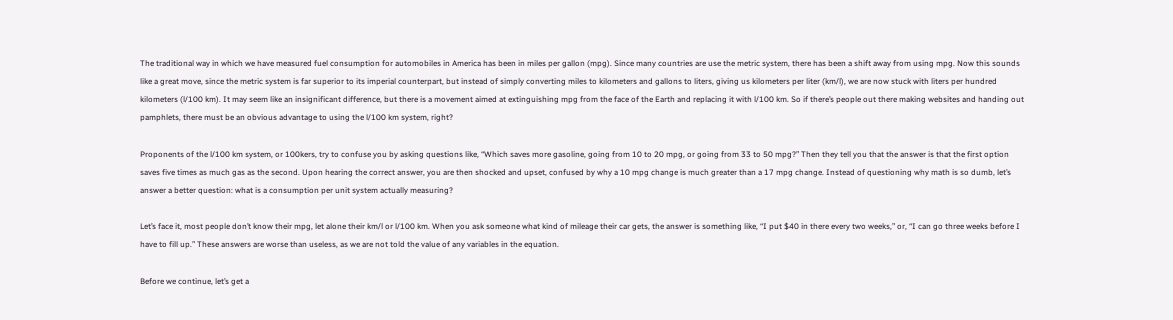The traditional way in which we have measured fuel consumption for automobiles in America has been in miles per gallon (mpg). Since many countries are use the metric system, there has been a shift away from using mpg. Now this sounds like a great move, since the metric system is far superior to its imperial counterpart, but instead of simply converting miles to kilometers and gallons to liters, giving us kilometers per liter (km/l), we are now stuck with liters per hundred kilometers (l/100 km). It may seem like an insignificant difference, but there is a movement aimed at extinguishing mpg from the face of the Earth and replacing it with l/100 km. So if there’s people out there making websites and handing out pamphlets, there must be an obvious advantage to using the l/100 km system, right?

Proponents of the l/100 km system, or 100kers, try to confuse you by asking questions like, “Which saves more gasoline, going from 10 to 20 mpg, or going from 33 to 50 mpg?” Then they tell you that the answer is that the first option saves five times as much gas as the second. Upon hearing the correct answer, you are then shocked and upset, confused by why a 10 mpg change is much greater than a 17 mpg change. Instead of questioning why math is so dumb, let’s answer a better question: what is a consumption per unit system actually measuring?

Let’s face it, most people don’t know their mpg, let alone their km/l or l/100 km. When you ask someone what kind of mileage their car gets, the answer is something like, “I put $40 in there every two weeks,” or, “I can go three weeks before I have to fill up.” These answers are worse than useless, as we are not told the value of any variables in the equation.

Before we continue, let’s get a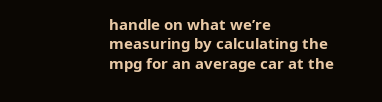handle on what we’re measuring by calculating the mpg for an average car at the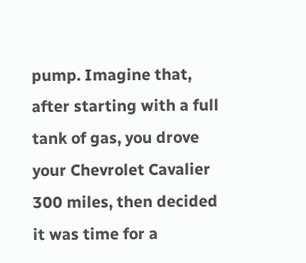pump. Imagine that, after starting with a full tank of gas, you drove your Chevrolet Cavalier 300 miles, then decided it was time for a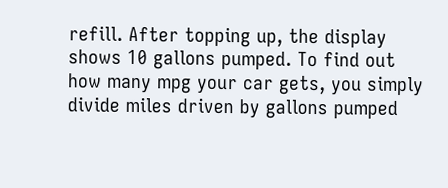refill. After topping up, the display shows 10 gallons pumped. To find out how many mpg your car gets, you simply divide miles driven by gallons pumped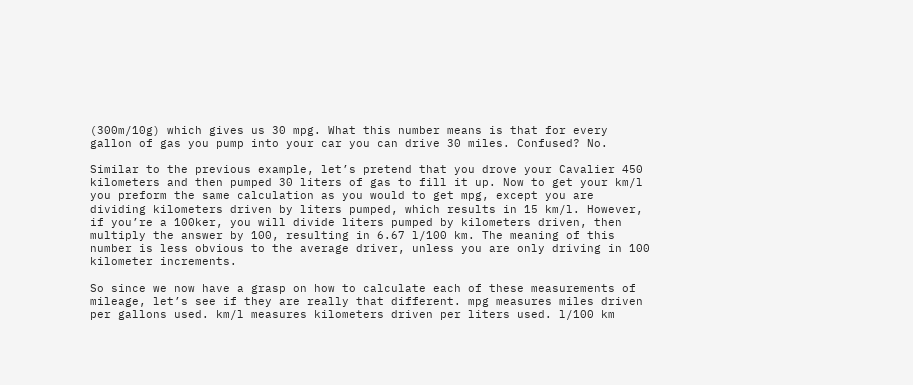(300m/10g) which gives us 30 mpg. What this number means is that for every gallon of gas you pump into your car you can drive 30 miles. Confused? No.

Similar to the previous example, let’s pretend that you drove your Cavalier 450 kilometers and then pumped 30 liters of gas to fill it up. Now to get your km/l you preform the same calculation as you would to get mpg, except you are dividing kilometers driven by liters pumped, which results in 15 km/l. However, if you’re a 100ker, you will divide liters pumped by kilometers driven, then multiply the answer by 100, resulting in 6.67 l/100 km. The meaning of this number is less obvious to the average driver, unless you are only driving in 100 kilometer increments.

So since we now have a grasp on how to calculate each of these measurements of mileage, let’s see if they are really that different. mpg measures miles driven per gallons used. km/l measures kilometers driven per liters used. l/100 km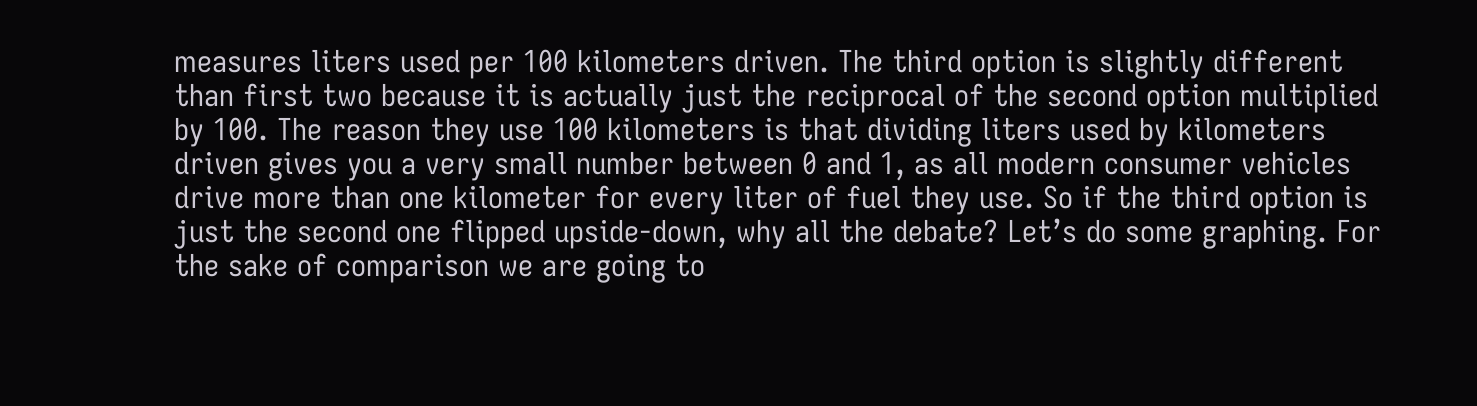measures liters used per 100 kilometers driven. The third option is slightly different than first two because it is actually just the reciprocal of the second option multiplied by 100. The reason they use 100 kilometers is that dividing liters used by kilometers driven gives you a very small number between 0 and 1, as all modern consumer vehicles drive more than one kilometer for every liter of fuel they use. So if the third option is just the second one flipped upside-down, why all the debate? Let’s do some graphing. For the sake of comparison we are going to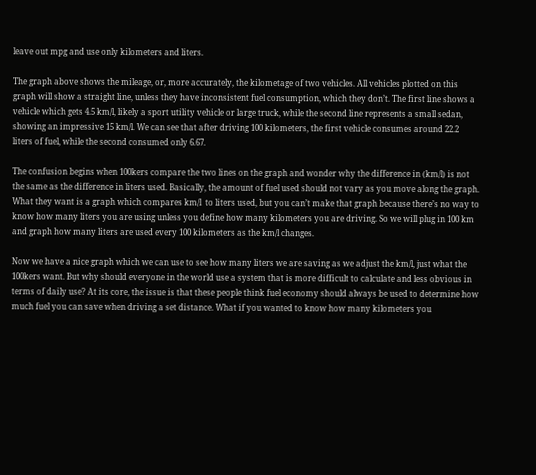leave out mpg and use only kilometers and liters.

The graph above shows the mileage, or, more accurately, the kilometage of two vehicles. All vehicles plotted on this graph will show a straight line, unless they have inconsistent fuel consumption, which they don’t. The first line shows a vehicle which gets 4.5 km/l, likely a sport utility vehicle or large truck, while the second line represents a small sedan, showing an impressive 15 km/l. We can see that after driving 100 kilometers, the first vehicle consumes around 22.2 liters of fuel, while the second consumed only 6.67.

The confusion begins when 100kers compare the two lines on the graph and wonder why the difference in (km/l) is not the same as the difference in liters used. Basically, the amount of fuel used should not vary as you move along the graph. What they want is a graph which compares km/l  to liters used, but you can’t make that graph because there’s no way to know how many liters you are using unless you define how many kilometers you are driving. So we will plug in 100 km and graph how many liters are used every 100 kilometers as the km/l changes.

Now we have a nice graph which we can use to see how many liters we are saving as we adjust the km/l, just what the 100kers want. But why should everyone in the world use a system that is more difficult to calculate and less obvious in terms of daily use? At its core, the issue is that these people think fuel economy should always be used to determine how much fuel you can save when driving a set distance. What if you wanted to know how many kilometers you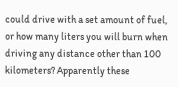could drive with a set amount of fuel, or how many liters you will burn when driving any distance other than 100 kilometers? Apparently these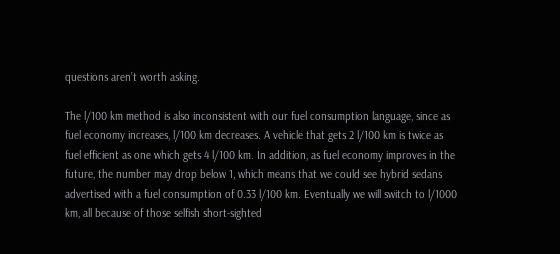questions aren’t worth asking.

The l/100 km method is also inconsistent with our fuel consumption language, since as fuel economy increases, l/100 km decreases. A vehicle that gets 2 l/100 km is twice as fuel efficient as one which gets 4 l/100 km. In addition, as fuel economy improves in the future, the number may drop below 1, which means that we could see hybrid sedans advertised with a fuel consumption of 0.33 l/100 km. Eventually we will switch to l/1000 km, all because of those selfish short-sighted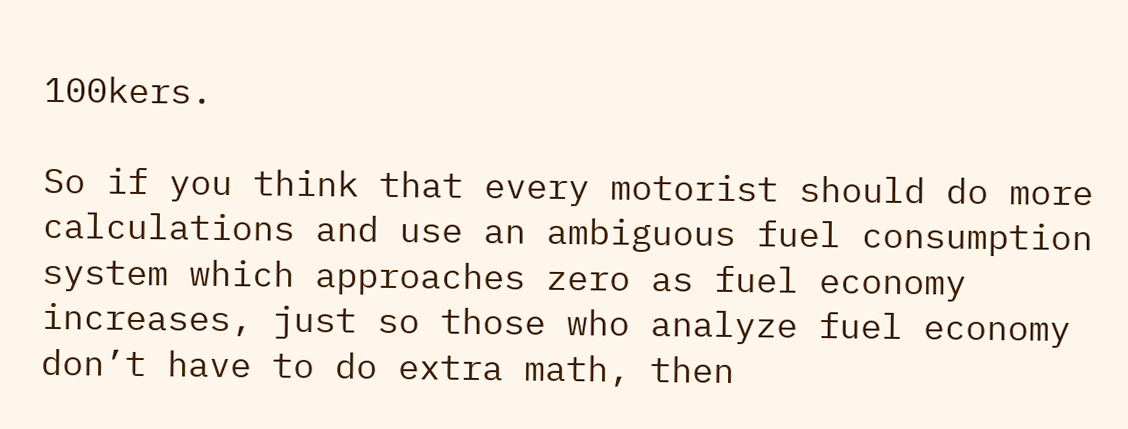100kers.

So if you think that every motorist should do more calculations and use an ambiguous fuel consumption system which approaches zero as fuel economy increases, just so those who analyze fuel economy don’t have to do extra math, then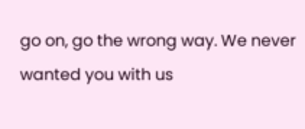go on, go the wrong way. We never wanted you with us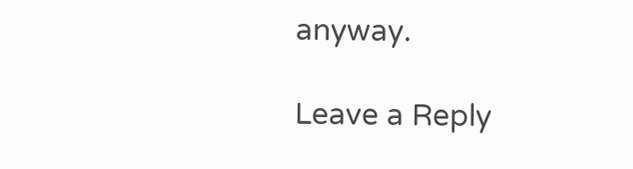anyway.

Leave a Reply